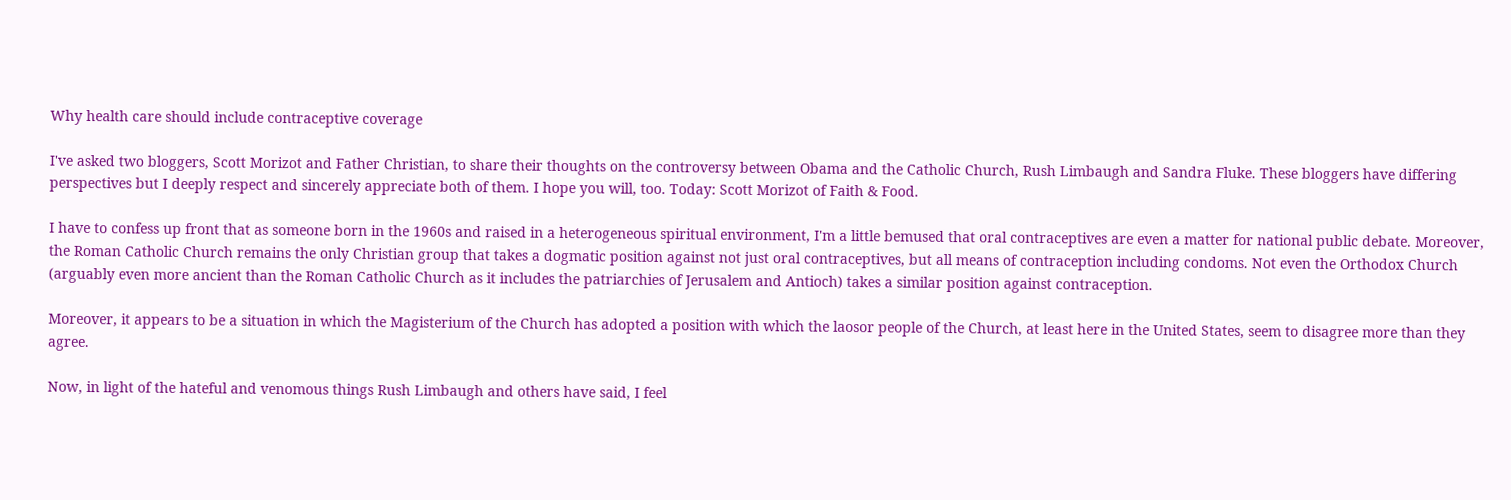Why health care should include contraceptive coverage

I've asked two bloggers, Scott Morizot and Father Christian, to share their thoughts on the controversy between Obama and the Catholic Church, Rush Limbaugh and Sandra Fluke. These bloggers have differing perspectives but I deeply respect and sincerely appreciate both of them. I hope you will, too. Today: Scott Morizot of Faith & Food.

I have to confess up front that as someone born in the 1960s and raised in a heterogeneous spiritual environment, I'm a little bemused that oral contraceptives are even a matter for national public debate. Moreover, the Roman Catholic Church remains the only Christian group that takes a dogmatic position against not just oral contraceptives, but all means of contraception including condoms. Not even the Orthodox Church (arguably even more ancient than the Roman Catholic Church as it includes the patriarchies of Jerusalem and Antioch) takes a similar position against contraception.

Moreover, it appears to be a situation in which the Magisterium of the Church has adopted a position with which the laosor people of the Church, at least here in the United States, seem to disagree more than they agree.

Now, in light of the hateful and venomous things Rush Limbaugh and others have said, I feel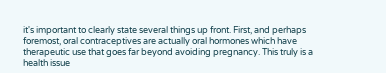it's important to clearly state several things up front. First, and perhaps foremost, oral contraceptives are actually oral hormones which have therapeutic use that goes far beyond avoiding pregnancy. This truly is a health issue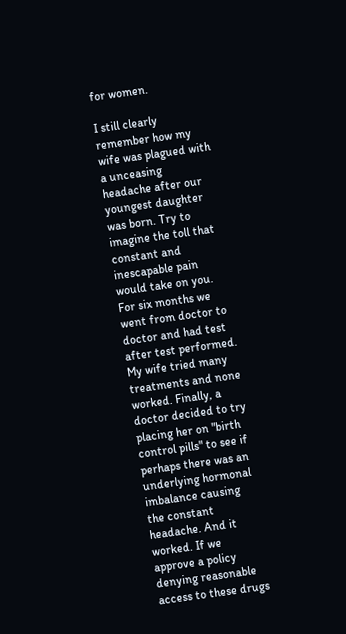for women.

I still clearly remember how my wife was plagued with a unceasing headache after our youngest daughter was born. Try to imagine the toll that constant and inescapable pain would take on you. For six months we went from doctor to doctor and had test after test performed. My wife tried many treatments and none worked. Finally, a doctor decided to try placing her on "birth control pills" to see if perhaps there was an underlying hormonal imbalance causing the constant headache. And it worked. If we approve a policy denying reasonable access to these drugs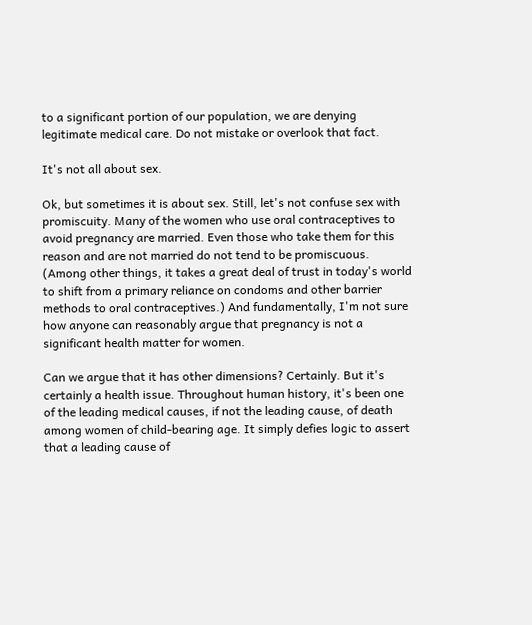to a significant portion of our population, we are denying legitimate medical care. Do not mistake or overlook that fact.

It's not all about sex.

Ok, but sometimes it is about sex. Still, let's not confuse sex with promiscuity. Many of the women who use oral contraceptives to avoid pregnancy are married. Even those who take them for this reason and are not married do not tend to be promiscuous. (Among other things, it takes a great deal of trust in today's world to shift from a primary reliance on condoms and other barrier methods to oral contraceptives.) And fundamentally, I'm not sure how anyone can reasonably argue that pregnancy is not a significant health matter for women.

Can we argue that it has other dimensions? Certainly. But it's certainly a health issue. Throughout human history, it's been one of the leading medical causes, if not the leading cause, of death among women of child-bearing age. It simply defies logic to assert that a leading cause of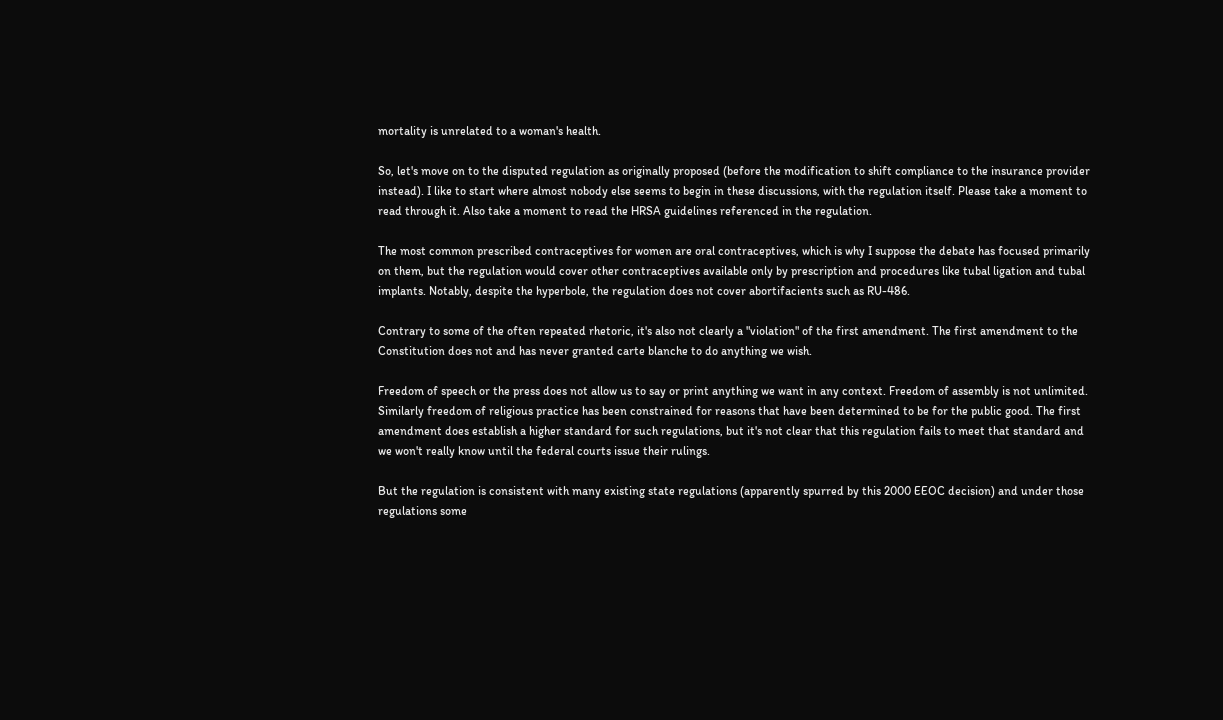mortality is unrelated to a woman's health.

So, let's move on to the disputed regulation as originally proposed (before the modification to shift compliance to the insurance provider instead). I like to start where almost nobody else seems to begin in these discussions, with the regulation itself. Please take a moment to read through it. Also take a moment to read the HRSA guidelines referenced in the regulation.

The most common prescribed contraceptives for women are oral contraceptives, which is why I suppose the debate has focused primarily on them, but the regulation would cover other contraceptives available only by prescription and procedures like tubal ligation and tubal implants. Notably, despite the hyperbole, the regulation does not cover abortifacients such as RU-486.

Contrary to some of the often repeated rhetoric, it's also not clearly a "violation" of the first amendment. The first amendment to the Constitution does not and has never granted carte blanche to do anything we wish.

Freedom of speech or the press does not allow us to say or print anything we want in any context. Freedom of assembly is not unlimited. Similarly freedom of religious practice has been constrained for reasons that have been determined to be for the public good. The first amendment does establish a higher standard for such regulations, but it's not clear that this regulation fails to meet that standard and we won't really know until the federal courts issue their rulings.

But the regulation is consistent with many existing state regulations (apparently spurred by this 2000 EEOC decision) and under those regulations some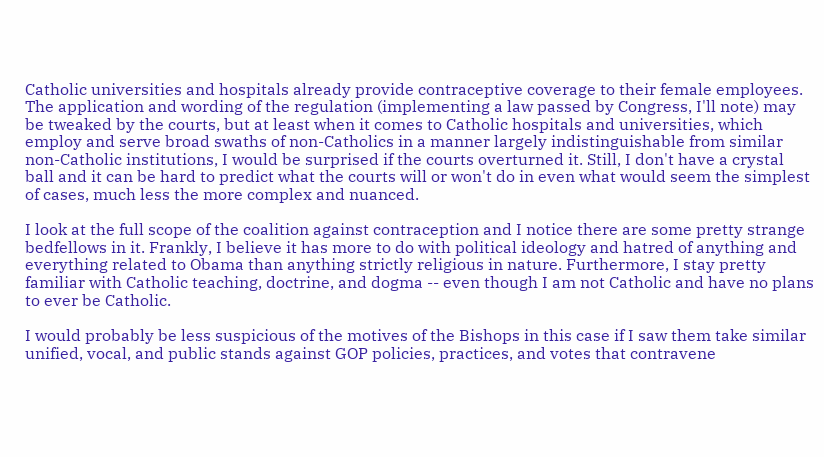Catholic universities and hospitals already provide contraceptive coverage to their female employees. The application and wording of the regulation (implementing a law passed by Congress, I'll note) may be tweaked by the courts, but at least when it comes to Catholic hospitals and universities, which employ and serve broad swaths of non-Catholics in a manner largely indistinguishable from similar non-Catholic institutions, I would be surprised if the courts overturned it. Still, I don't have a crystal ball and it can be hard to predict what the courts will or won't do in even what would seem the simplest of cases, much less the more complex and nuanced.

I look at the full scope of the coalition against contraception and I notice there are some pretty strange bedfellows in it. Frankly, I believe it has more to do with political ideology and hatred of anything and everything related to Obama than anything strictly religious in nature. Furthermore, I stay pretty familiar with Catholic teaching, doctrine, and dogma -- even though I am not Catholic and have no plans to ever be Catholic.

I would probably be less suspicious of the motives of the Bishops in this case if I saw them take similar unified, vocal, and public stands against GOP policies, practices, and votes that contravene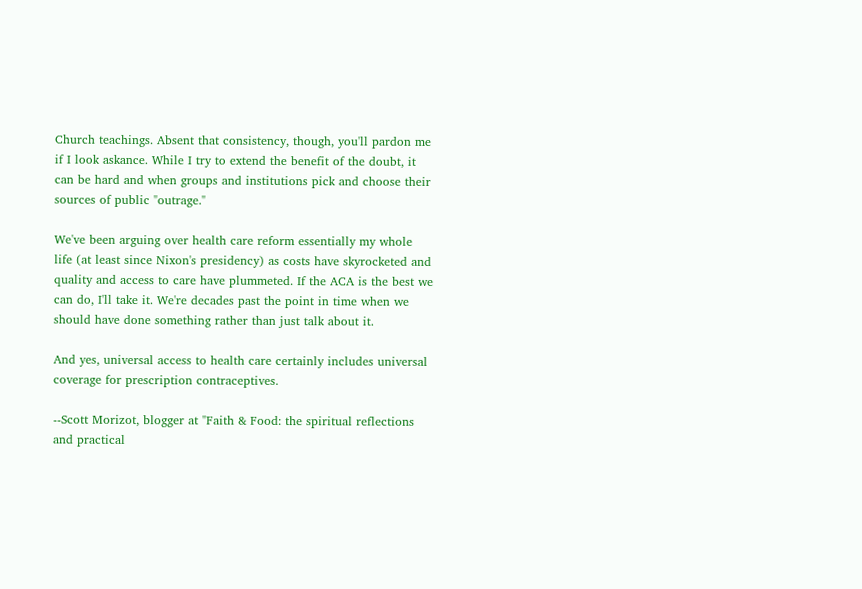Church teachings. Absent that consistency, though, you'll pardon me if I look askance. While I try to extend the benefit of the doubt, it can be hard and when groups and institutions pick and choose their sources of public "outrage."

We've been arguing over health care reform essentially my whole life (at least since Nixon's presidency) as costs have skyrocketed and quality and access to care have plummeted. If the ACA is the best we can do, I'll take it. We're decades past the point in time when we should have done something rather than just talk about it.

And yes, universal access to health care certainly includes universal coverage for prescription contraceptives.

--Scott Morizot, blogger at "Faith & Food: the spiritual reflections and practical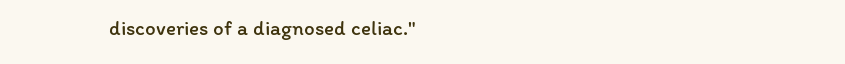discoveries of a diagnosed celiac."